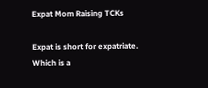Expat Mom Raising TCKs

Expat is short for expatriate. Which is a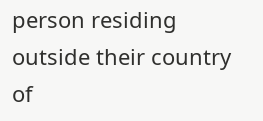person residing outside their country of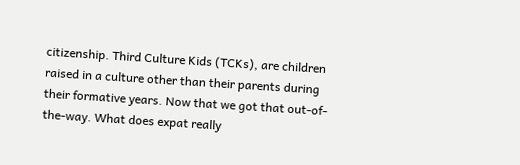citizenship. Third Culture Kids (TCKs), are children raised in a culture other than their parents during their formative years. Now that we got that out-of-the-way. What does expat really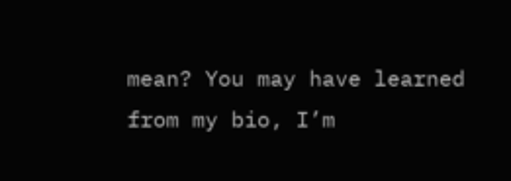mean? You may have learned from my bio, I’m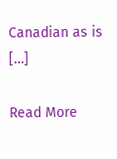Canadian as is […]

Read More